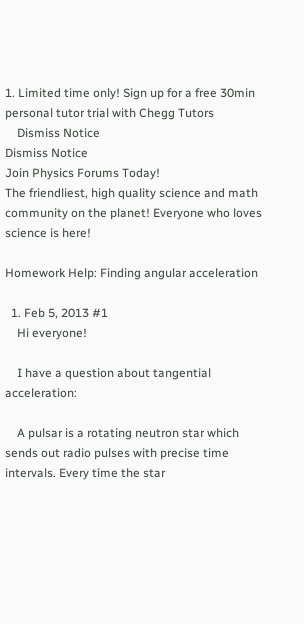1. Limited time only! Sign up for a free 30min personal tutor trial with Chegg Tutors
    Dismiss Notice
Dismiss Notice
Join Physics Forums Today!
The friendliest, high quality science and math community on the planet! Everyone who loves science is here!

Homework Help: Finding angular acceleration

  1. Feb 5, 2013 #1
    Hi everyone!

    I have a question about tangential acceleration:

    A pulsar is a rotating neutron star which sends out radio pulses with precise time intervals. Every time the star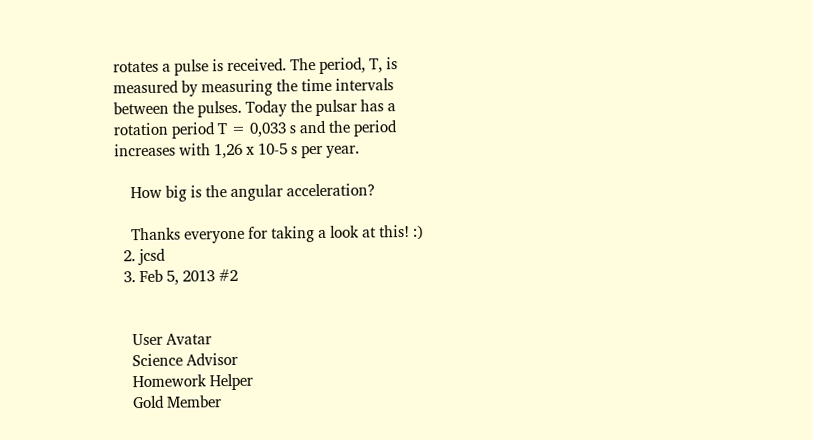rotates a pulse is received. The period, T, is measured by measuring the time intervals between the pulses. Today the pulsar has a rotation period T = 0,033 s and the period increases with 1,26 x 10-5 s per year.

    How big is the angular acceleration?

    Thanks everyone for taking a look at this! :)
  2. jcsd
  3. Feb 5, 2013 #2


    User Avatar
    Science Advisor
    Homework Helper
    Gold Member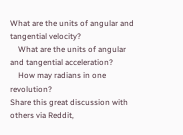What are the units of angular and tangential velocity?
    What are the units of angular and tangential acceleration?
    How may radians in one revolution?
Share this great discussion with others via Reddit,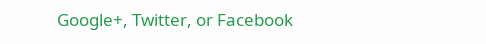Google+, Twitter, or Facebook